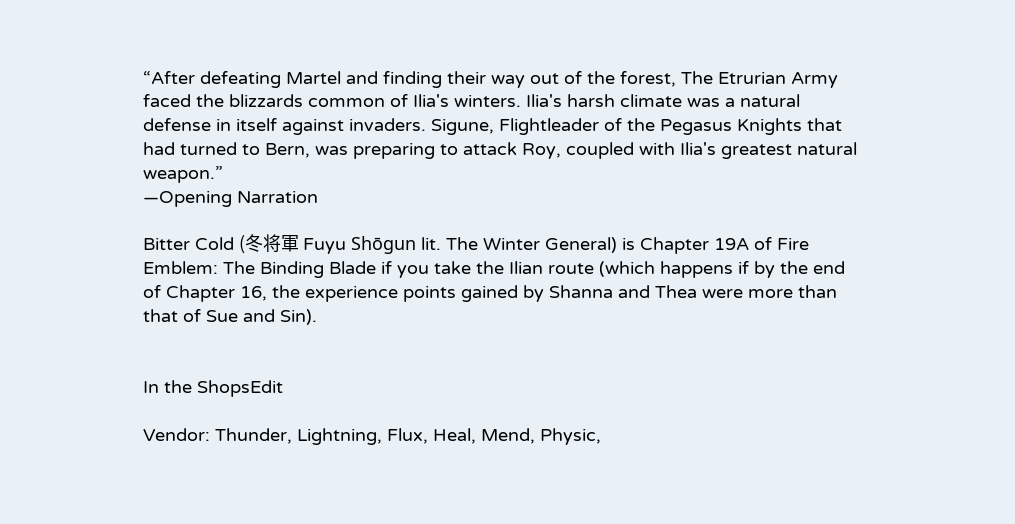“After defeating Martel and finding their way out of the forest, The Etrurian Army faced the blizzards common of Ilia's winters. Ilia's harsh climate was a natural defense in itself against invaders. Sigune, Flightleader of the Pegasus Knights that had turned to Bern, was preparing to attack Roy, coupled with Ilia's greatest natural weapon.”
—Opening Narration

Bitter Cold (冬将軍 Fuyu Shōgun lit. The Winter General) is Chapter 19A of Fire Emblem: The Binding Blade if you take the Ilian route (which happens if by the end of Chapter 16, the experience points gained by Shanna and Thea were more than that of Sue and Sin).


In the ShopsEdit

Vendor: Thunder, Lightning, Flux, Heal, Mend, Physic,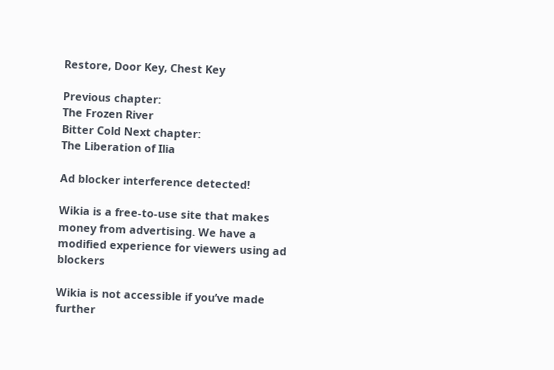Restore, Door Key, Chest Key

Previous chapter:
The Frozen River
Bitter Cold Next chapter:
The Liberation of Ilia

Ad blocker interference detected!

Wikia is a free-to-use site that makes money from advertising. We have a modified experience for viewers using ad blockers

Wikia is not accessible if you’ve made further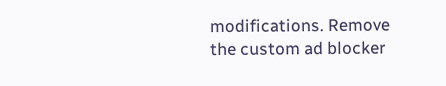modifications. Remove the custom ad blocker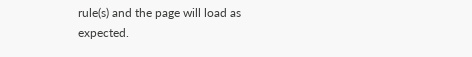rule(s) and the page will load as expected.